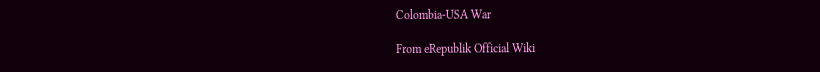Colombia-USA War

From eRepublik Official Wiki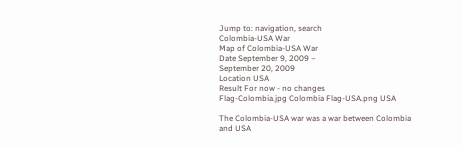Jump to: navigation, search
Colombia-USA War
Map of Colombia-USA War
Date September 9, 2009 –
September 20, 2009
Location USA
Result For now - no changes
Flag-Colombia.jpg Colombia Flag-USA.png USA

The Colombia-USA war was a war between Colombia and USA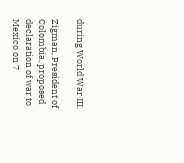during World War III.

Zigman, President of Colombia, proposed declaration of war to Mexico on 7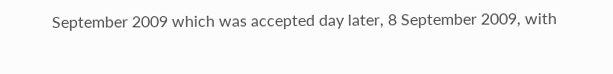September 2009 which was accepted day later, 8 September 2009, with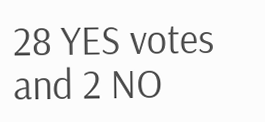28 YES votes and 2 NO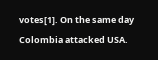votes[1]. On the same day Colombia attacked USA.